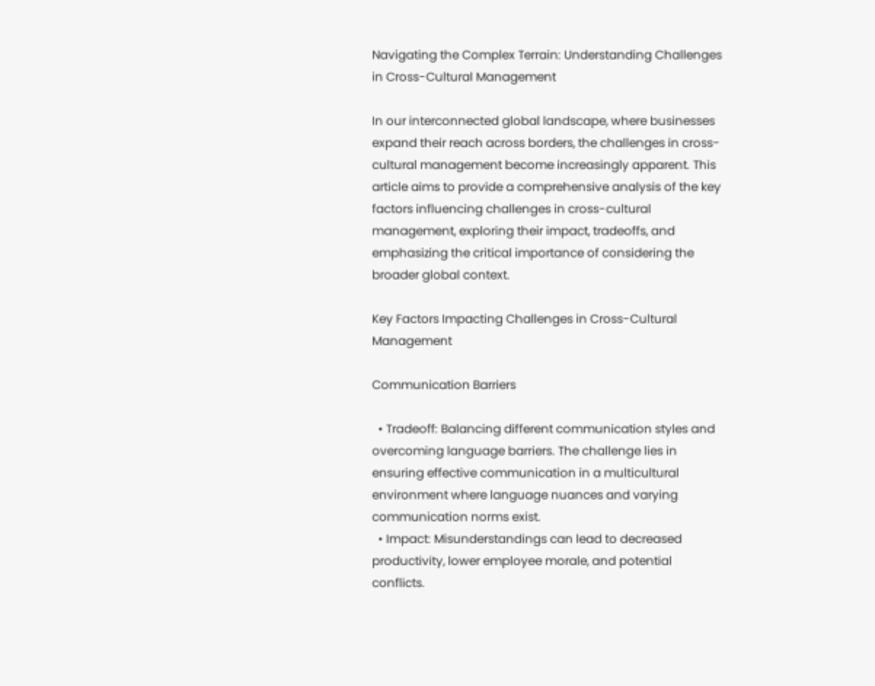Navigating the Complex Terrain: Understanding Challenges in Cross-Cultural Management

In our interconnected global landscape, where businesses expand their reach across borders, the challenges in cross-cultural management become increasingly apparent. This article aims to provide a comprehensive analysis of the key factors influencing challenges in cross-cultural management, exploring their impact, tradeoffs, and emphasizing the critical importance of considering the broader global context.

Key Factors Impacting Challenges in Cross-Cultural Management

Communication Barriers

  • Tradeoff: Balancing different communication styles and overcoming language barriers. The challenge lies in ensuring effective communication in a multicultural environment where language nuances and varying communication norms exist.
  • Impact: Misunderstandings can lead to decreased productivity, lower employee morale, and potential conflicts.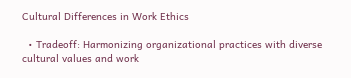Cultural Differences in Work Ethics

  • Tradeoff: Harmonizing organizational practices with diverse cultural values and work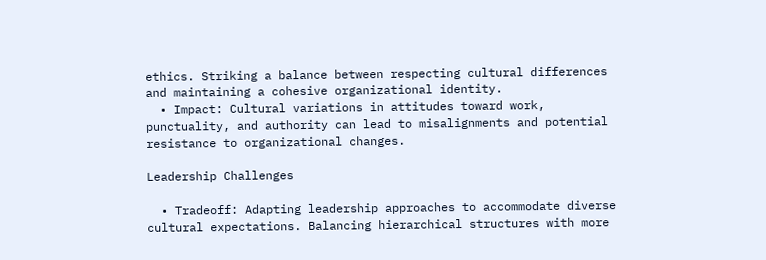ethics. Striking a balance between respecting cultural differences and maintaining a cohesive organizational identity.
  • Impact: Cultural variations in attitudes toward work, punctuality, and authority can lead to misalignments and potential resistance to organizational changes.

Leadership Challenges

  • Tradeoff: Adapting leadership approaches to accommodate diverse cultural expectations. Balancing hierarchical structures with more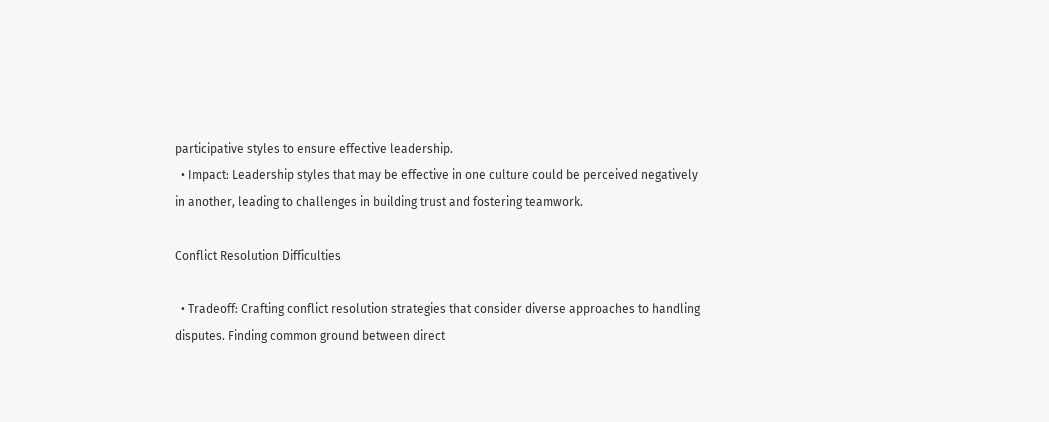participative styles to ensure effective leadership.
  • Impact: Leadership styles that may be effective in one culture could be perceived negatively in another, leading to challenges in building trust and fostering teamwork.

Conflict Resolution Difficulties

  • Tradeoff: Crafting conflict resolution strategies that consider diverse approaches to handling disputes. Finding common ground between direct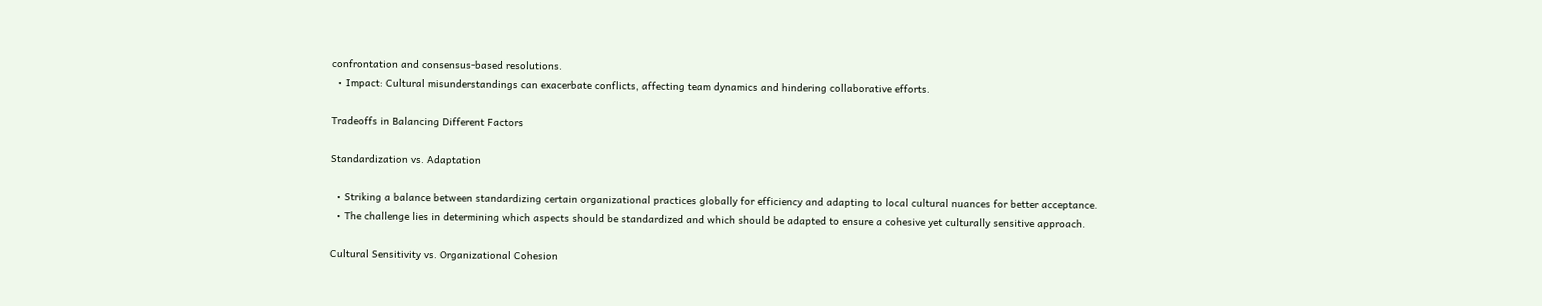confrontation and consensus-based resolutions.
  • Impact: Cultural misunderstandings can exacerbate conflicts, affecting team dynamics and hindering collaborative efforts.

Tradeoffs in Balancing Different Factors

Standardization vs. Adaptation

  • Striking a balance between standardizing certain organizational practices globally for efficiency and adapting to local cultural nuances for better acceptance.
  • The challenge lies in determining which aspects should be standardized and which should be adapted to ensure a cohesive yet culturally sensitive approach.

Cultural Sensitivity vs. Organizational Cohesion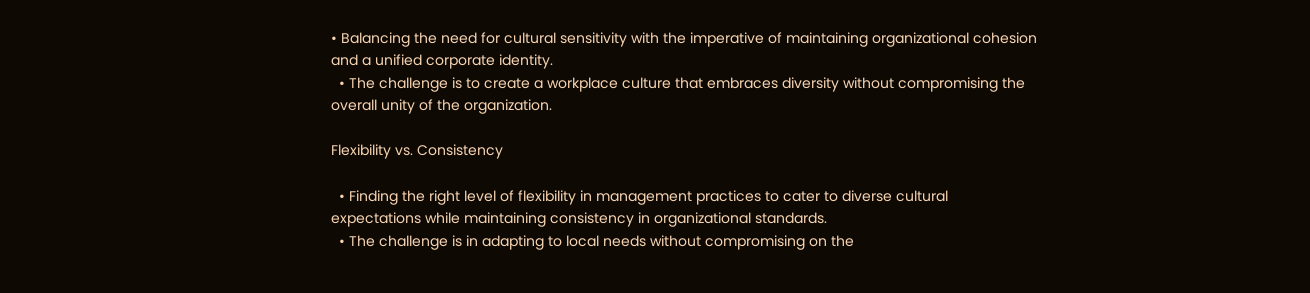• Balancing the need for cultural sensitivity with the imperative of maintaining organizational cohesion and a unified corporate identity.
  • The challenge is to create a workplace culture that embraces diversity without compromising the overall unity of the organization.

Flexibility vs. Consistency

  • Finding the right level of flexibility in management practices to cater to diverse cultural expectations while maintaining consistency in organizational standards.
  • The challenge is in adapting to local needs without compromising on the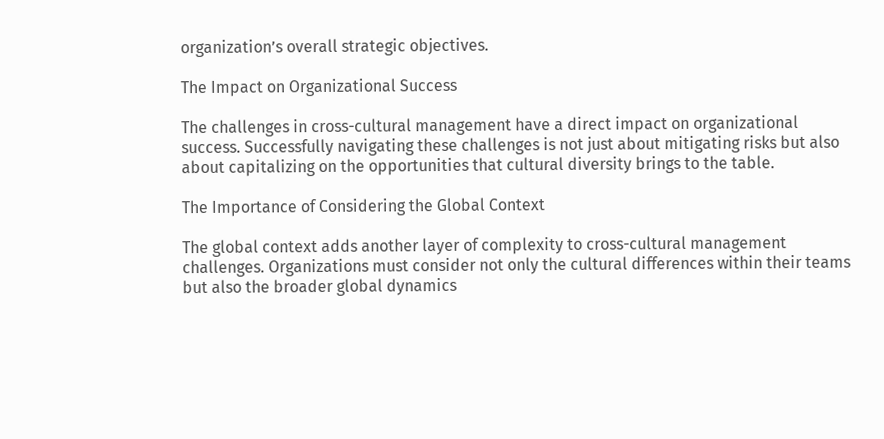organization’s overall strategic objectives.

The Impact on Organizational Success

The challenges in cross-cultural management have a direct impact on organizational success. Successfully navigating these challenges is not just about mitigating risks but also about capitalizing on the opportunities that cultural diversity brings to the table.

The Importance of Considering the Global Context

The global context adds another layer of complexity to cross-cultural management challenges. Organizations must consider not only the cultural differences within their teams but also the broader global dynamics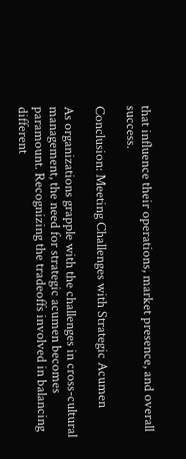that influence their operations, market presence, and overall success.

Conclusion: Meeting Challenges with Strategic Acumen

As organizations grapple with the challenges in cross-cultural management, the need for strategic acumen becomes paramount. Recognizing the tradeoffs involved in balancing different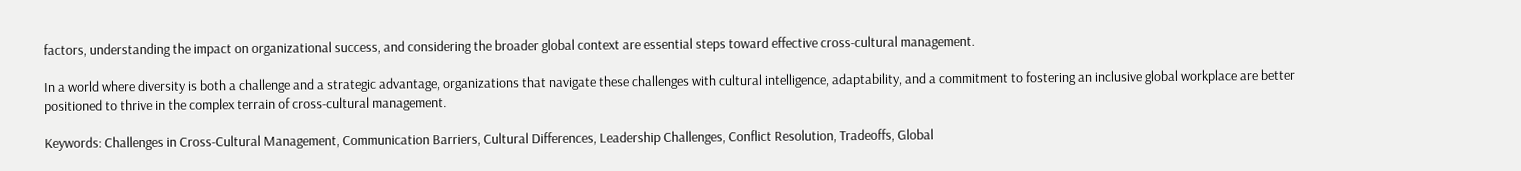factors, understanding the impact on organizational success, and considering the broader global context are essential steps toward effective cross-cultural management.

In a world where diversity is both a challenge and a strategic advantage, organizations that navigate these challenges with cultural intelligence, adaptability, and a commitment to fostering an inclusive global workplace are better positioned to thrive in the complex terrain of cross-cultural management.

Keywords: Challenges in Cross-Cultural Management, Communication Barriers, Cultural Differences, Leadership Challenges, Conflict Resolution, Tradeoffs, Global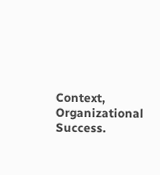Context, Organizational Success.